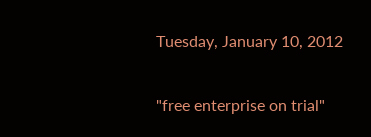Tuesday, January 10, 2012

"free enterprise on trial"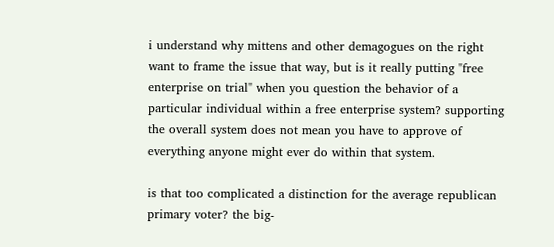i understand why mittens and other demagogues on the right want to frame the issue that way, but is it really putting "free enterprise on trial" when you question the behavior of a particular individual within a free enterprise system? supporting the overall system does not mean you have to approve of everything anyone might ever do within that system.

is that too complicated a distinction for the average republican primary voter? the big-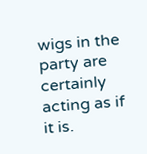wigs in the party are certainly acting as if it is.